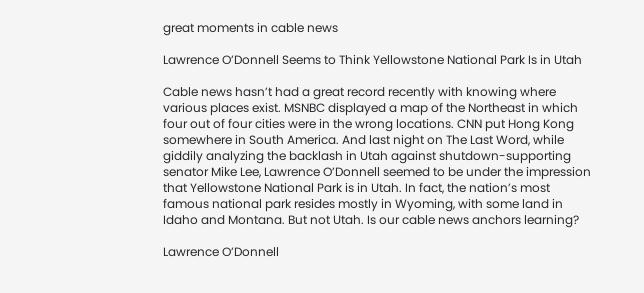great moments in cable news

Lawrence O’Donnell Seems to Think Yellowstone National Park Is in Utah

Cable news hasn’t had a great record recently with knowing where various places exist. MSNBC displayed a map of the Northeast in which four out of four cities were in the wrong locations. CNN put Hong Kong somewhere in South America. And last night on The Last Word, while giddily analyzing the backlash in Utah against shutdown-supporting senator Mike Lee, Lawrence O’Donnell seemed to be under the impression that Yellowstone National Park is in Utah. In fact, the nation’s most famous national park resides mostly in Wyoming, with some land in Idaho and Montana. But not Utah. Is our cable news anchors learning?

Lawrence O’Donnell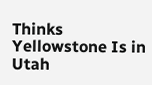Thinks Yellowstone Is in Utah